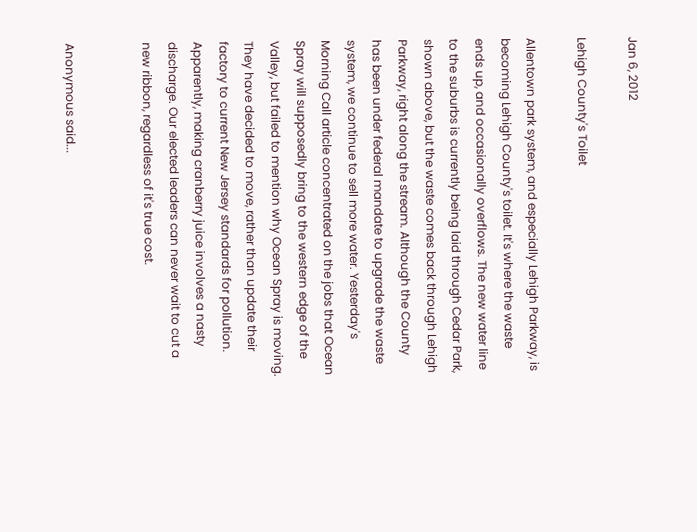Jan 6, 2012

Lehigh County's Toilet

Allentown park system, and especially Lehigh Parkway, is becoming Lehigh County's toilet. It's where the waste ends up, and occasionally overflows. The new water line to the suburbs is currently being laid through Cedar Park, shown above, but the waste comes back through Lehigh Parkway, right along the stream. Although the County has been under federal mandate to upgrade the waste system, we continue to sell more water. Yesterday's Morning Call article concentrated on the jobs that Ocean Spray will supposedly bring to the western edge of the Valley, but failed to mention why Ocean Spray is moving. They have decided to move, rather than update their factory to current New Jersey standards for pollution. Apparently, making cranberry juice involves a nasty discharge. Our elected leaders can never wait to cut a new ribbon, regardless of it's true cost.


Anonymous said...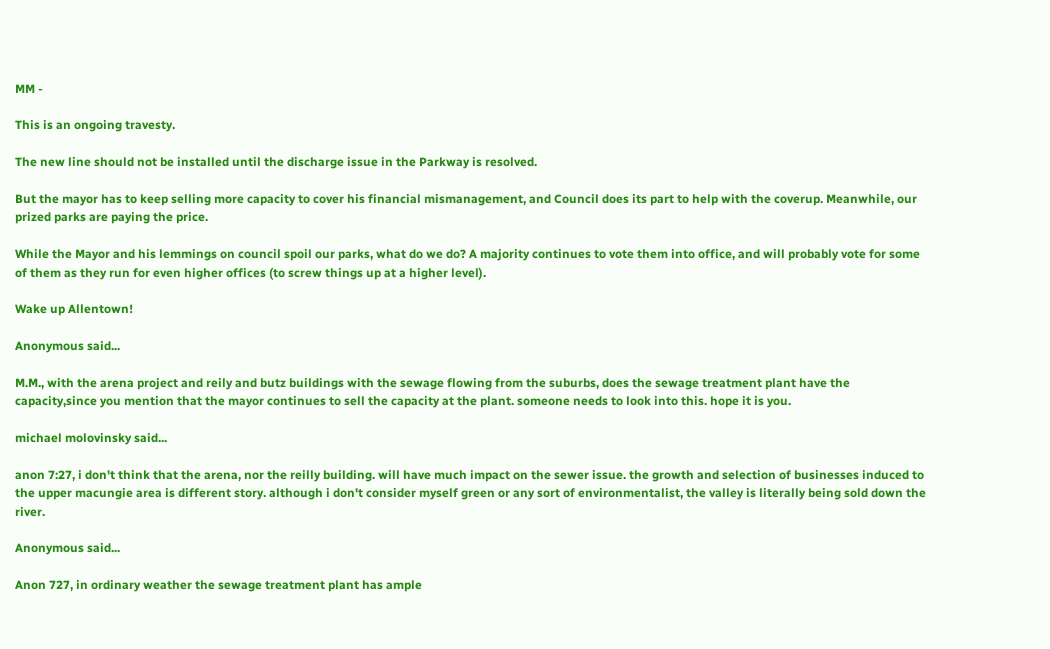MM -

This is an ongoing travesty.

The new line should not be installed until the discharge issue in the Parkway is resolved.

But the mayor has to keep selling more capacity to cover his financial mismanagement, and Council does its part to help with the coverup. Meanwhile, our prized parks are paying the price.

While the Mayor and his lemmings on council spoil our parks, what do we do? A majority continues to vote them into office, and will probably vote for some of them as they run for even higher offices (to screw things up at a higher level).

Wake up Allentown!

Anonymous said...

M.M., with the arena project and reily and butz buildings with the sewage flowing from the suburbs, does the sewage treatment plant have the capacity,since you mention that the mayor continues to sell the capacity at the plant. someone needs to look into this. hope it is you.

michael molovinsky said...

anon 7:27, i don't think that the arena, nor the reilly building. will have much impact on the sewer issue. the growth and selection of businesses induced to the upper macungie area is different story. although i don't consider myself green or any sort of environmentalist, the valley is literally being sold down the river.

Anonymous said...

Anon 727, in ordinary weather the sewage treatment plant has ample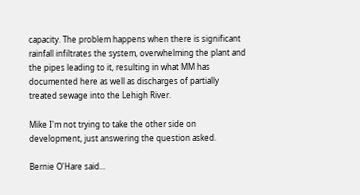capacity. The problem happens when there is significant rainfall infiltrates the system, overwhelming the plant and the pipes leading to it, resulting in what MM has documented here as well as discharges of partially treated sewage into the Lehigh River.

Mike I'm not trying to take the other side on development, just answering the question asked.

Bernie O'Hare said...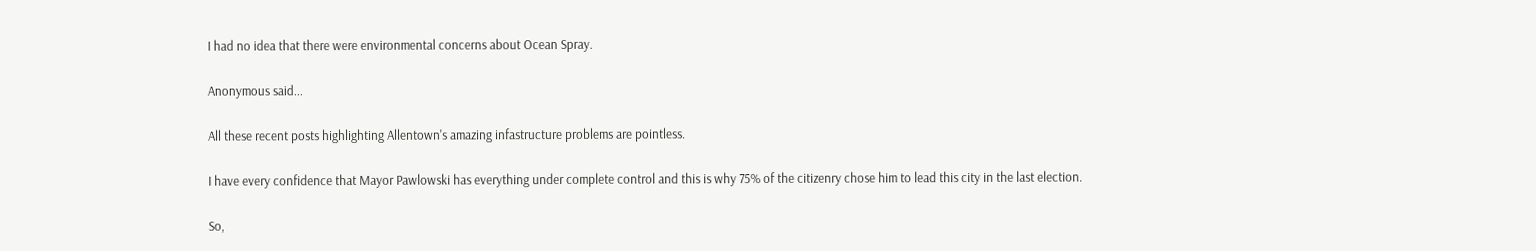I had no idea that there were environmental concerns about Ocean Spray.

Anonymous said...

All these recent posts highlighting Allentown's amazing infastructure problems are pointless.

I have every confidence that Mayor Pawlowski has everything under complete control and this is why 75% of the citizenry chose him to lead this city in the last election.

So,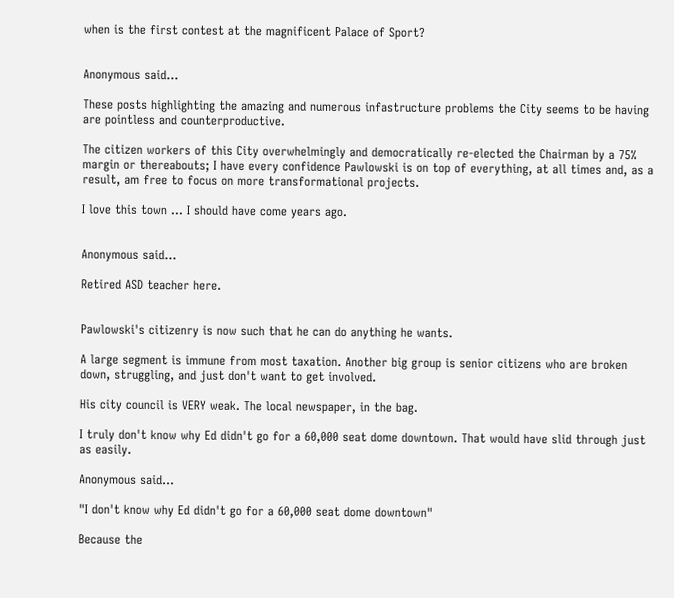when is the first contest at the magnificent Palace of Sport?


Anonymous said...

These posts highlighting the amazing and numerous infastructure problems the City seems to be having are pointless and counterproductive.

The citizen workers of this City overwhelmingly and democratically re-elected the Chairman by a 75% margin or thereabouts; I have every confidence Pawlowski is on top of everything, at all times and, as a result, am free to focus on more transformational projects.

I love this town ... I should have come years ago.


Anonymous said...

Retired ASD teacher here.


Pawlowski's citizenry is now such that he can do anything he wants.

A large segment is immune from most taxation. Another big group is senior citizens who are broken down, struggling, and just don't want to get involved.

His city council is VERY weak. The local newspaper, in the bag.

I truly don't know why Ed didn't go for a 60,000 seat dome downtown. That would have slid through just as easily.

Anonymous said...

"I don't know why Ed didn't go for a 60,000 seat dome downtown"

Because the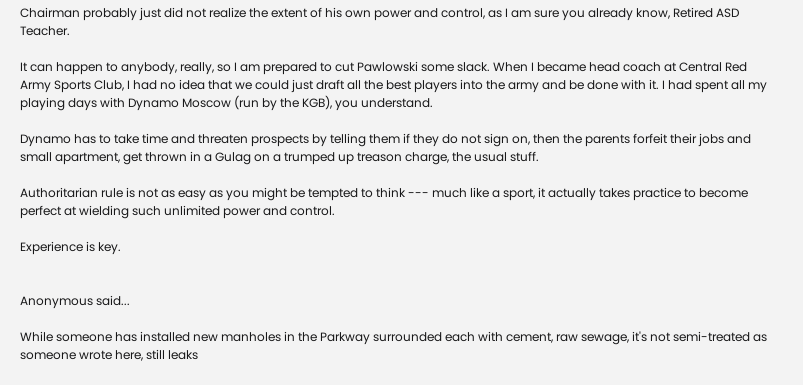Chairman probably just did not realize the extent of his own power and control, as I am sure you already know, Retired ASD Teacher.

It can happen to anybody, really, so I am prepared to cut Pawlowski some slack. When I became head coach at Central Red Army Sports Club, I had no idea that we could just draft all the best players into the army and be done with it. I had spent all my playing days with Dynamo Moscow (run by the KGB), you understand.

Dynamo has to take time and threaten prospects by telling them if they do not sign on, then the parents forfeit their jobs and small apartment, get thrown in a Gulag on a trumped up treason charge, the usual stuff.

Authoritarian rule is not as easy as you might be tempted to think --- much like a sport, it actually takes practice to become perfect at wielding such unlimited power and control.

Experience is key.


Anonymous said...

While someone has installed new manholes in the Parkway surrounded each with cement, raw sewage, it's not semi-treated as someone wrote here, still leaks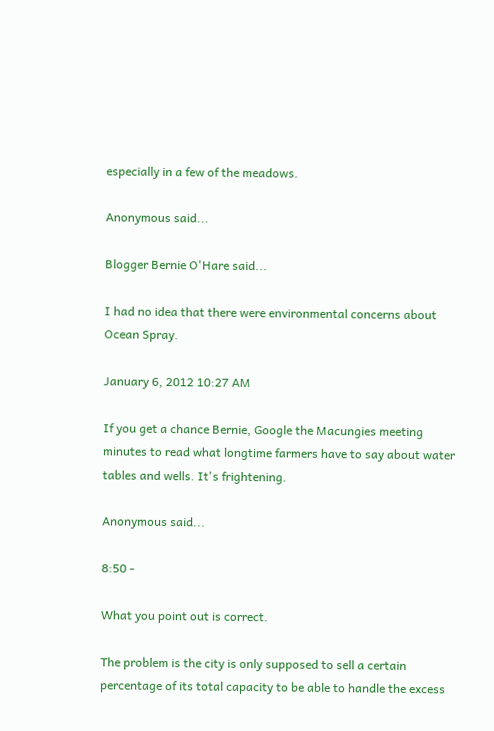especially in a few of the meadows.

Anonymous said...

Blogger Bernie O'Hare said...

I had no idea that there were environmental concerns about Ocean Spray.

January 6, 2012 10:27 AM

If you get a chance Bernie, Google the Macungies meeting minutes to read what longtime farmers have to say about water tables and wells. It's frightening.

Anonymous said...

8:50 -

What you point out is correct.

The problem is the city is only supposed to sell a certain percentage of its total capacity to be able to handle the excess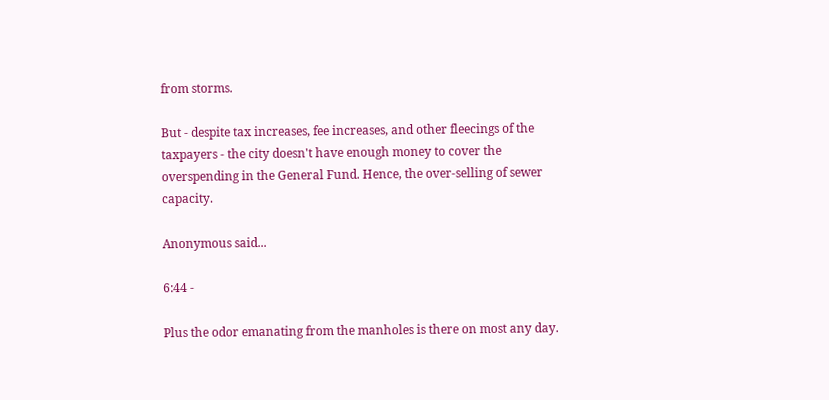from storms.

But - despite tax increases, fee increases, and other fleecings of the taxpayers - the city doesn't have enough money to cover the overspending in the General Fund. Hence, the over-selling of sewer capacity.

Anonymous said...

6:44 -

Plus the odor emanating from the manholes is there on most any day.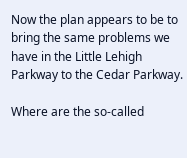Now the plan appears to be to bring the same problems we have in the Little Lehigh Parkway to the Cedar Parkway.

Where are the so-called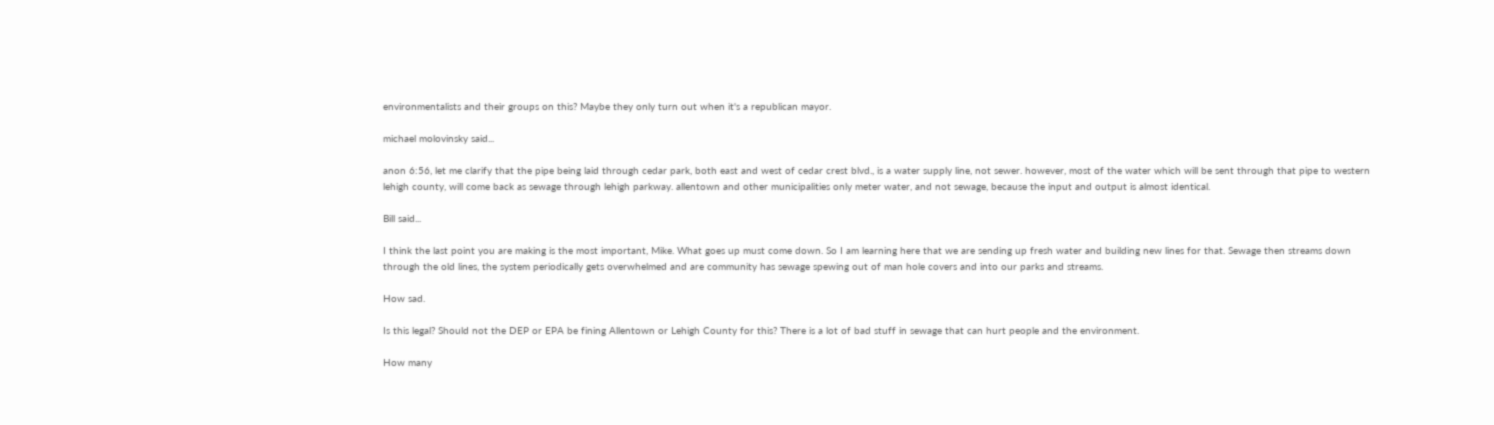environmentalists and their groups on this? Maybe they only turn out when it's a republican mayor.

michael molovinsky said...

anon 6:56, let me clarify that the pipe being laid through cedar park, both east and west of cedar crest blvd., is a water supply line, not sewer. however, most of the water which will be sent through that pipe to western lehigh county, will come back as sewage through lehigh parkway. allentown and other municipalities only meter water, and not sewage, because the input and output is almost identical.

Bill said...

I think the last point you are making is the most important, Mike. What goes up must come down. So I am learning here that we are sending up fresh water and building new lines for that. Sewage then streams down through the old lines, the system periodically gets overwhelmed and are community has sewage spewing out of man hole covers and into our parks and streams.

How sad.

Is this legal? Should not the DEP or EPA be fining Allentown or Lehigh County for this? There is a lot of bad stuff in sewage that can hurt people and the environment.

How many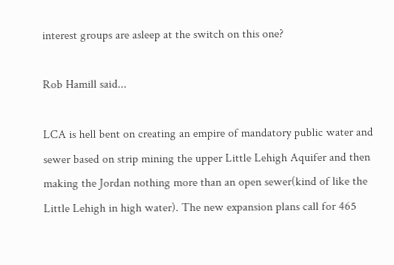interest groups are asleep at the switch on this one?

Rob Hamill said...

LCA is hell bent on creating an empire of mandatory public water and sewer based on strip mining the upper Little Lehigh Aquifer and then making the Jordan nothing more than an open sewer(kind of like the Little Lehigh in high water). The new expansion plans call for 465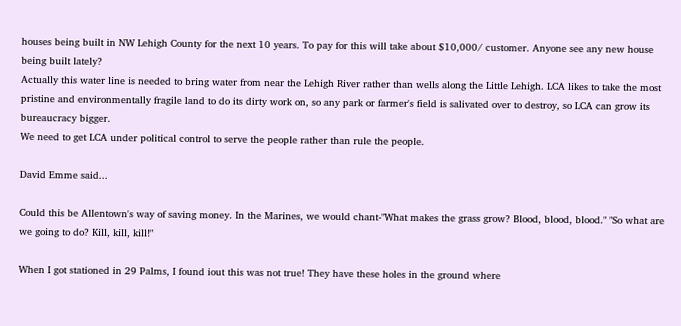houses being built in NW Lehigh County for the next 10 years. To pay for this will take about $10,000/ customer. Anyone see any new house being built lately?
Actually this water line is needed to bring water from near the Lehigh River rather than wells along the Little Lehigh. LCA likes to take the most pristine and environmentally fragile land to do its dirty work on, so any park or farmer's field is salivated over to destroy, so LCA can grow its bureaucracy bigger.
We need to get LCA under political control to serve the people rather than rule the people.

David Emme said...

Could this be Allentown's way of saving money. In the Marines, we would chant-"What makes the grass grow? Blood, blood, blood." "So what are we going to do? Kill, kill, kill!"

When I got stationed in 29 Palms, I found iout this was not true! They have these holes in the ground where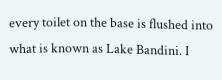every toilet on the base is flushed into what is known as Lake Bandini. I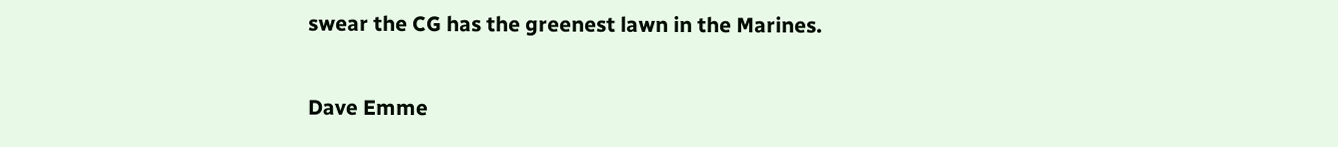swear the CG has the greenest lawn in the Marines.

Dave Emme